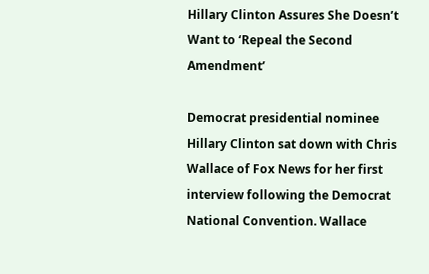Hillary Clinton Assures She Doesn’t Want to ‘Repeal the Second Amendment’

Democrat presidential nominee Hillary Clinton sat down with Chris Wallace of Fox News for her first interview following the Democrat National Convention. Wallace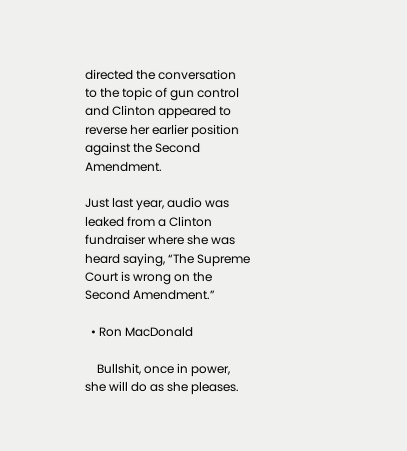directed the conversation to the topic of gun control and Clinton appeared to reverse her earlier position against the Second Amendment.

Just last year, audio was leaked from a Clinton fundraiser where she was heard saying, “The Supreme Court is wrong on the Second Amendment.”

  • Ron MacDonald

    Bullshit, once in power, she will do as she pleases.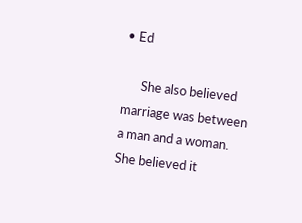• Ed

      She also believed marriage was between a man and a woman. She believed it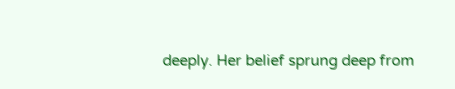deeply. Her belief sprung deep from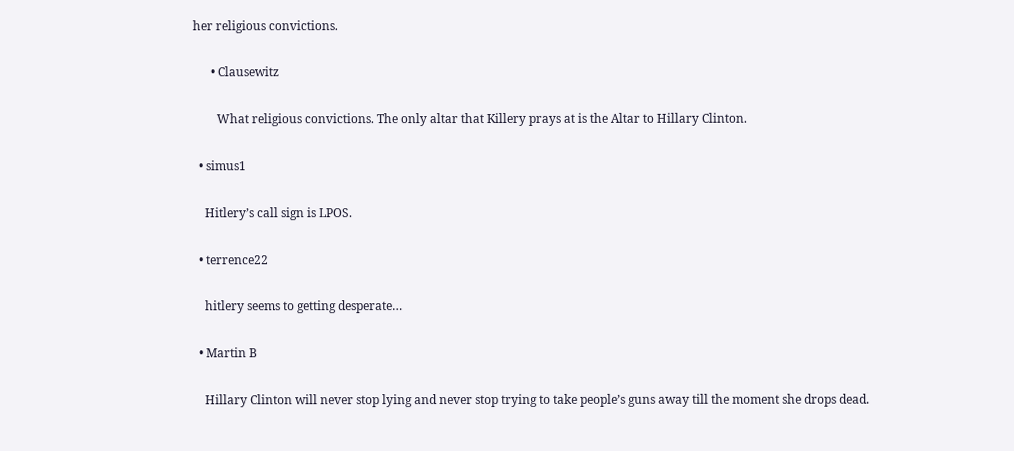her religious convictions.

      • Clausewitz

        What religious convictions. The only altar that Killery prays at is the Altar to Hillary Clinton.

  • simus1

    Hitlery’s call sign is LPOS.

  • terrence22

    hitlery seems to getting desperate…

  • Martin B

    Hillary Clinton will never stop lying and never stop trying to take people’s guns away till the moment she drops dead.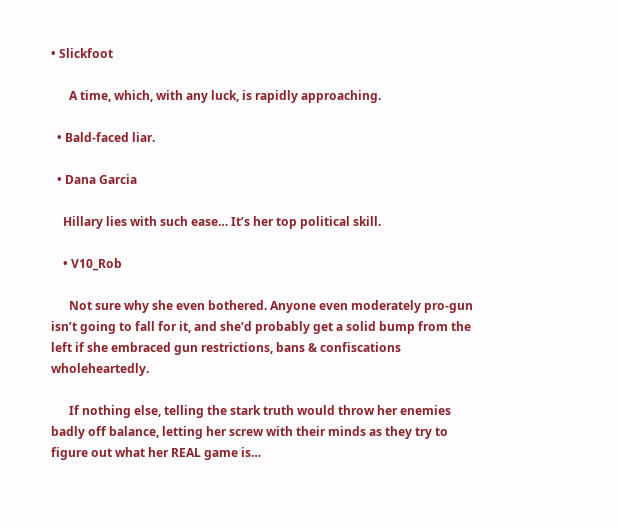• Slickfoot

      A time, which, with any luck, is rapidly approaching.

  • Bald-faced liar.

  • Dana Garcia

    Hillary lies with such ease… It’s her top political skill.

    • V10_Rob

      Not sure why she even bothered. Anyone even moderately pro-gun isn’t going to fall for it, and she’d probably get a solid bump from the left if she embraced gun restrictions, bans & confiscations wholeheartedly.

      If nothing else, telling the stark truth would throw her enemies badly off balance, letting her screw with their minds as they try to figure out what her REAL game is…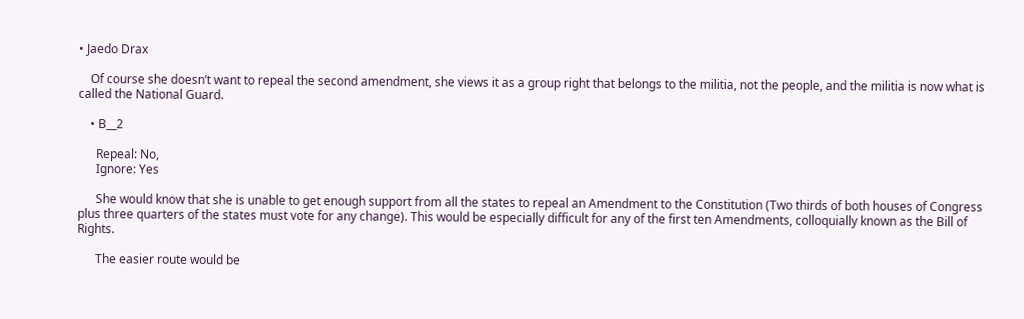• Jaedo Drax

    Of course she doesn’t want to repeal the second amendment, she views it as a group right that belongs to the militia, not the people, and the militia is now what is called the National Guard.

    • B__2

      Repeal: No,
      Ignore: Yes

      She would know that she is unable to get enough support from all the states to repeal an Amendment to the Constitution (Two thirds of both houses of Congress plus three quarters of the states must vote for any change). This would be especially difficult for any of the first ten Amendments, colloquially known as the Bill of Rights.

      The easier route would be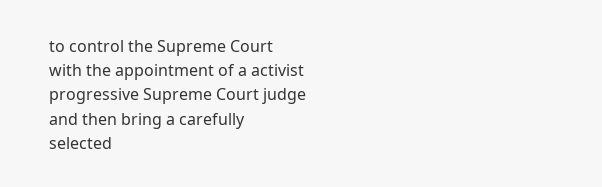to control the Supreme Court with the appointment of a activist progressive Supreme Court judge and then bring a carefully selected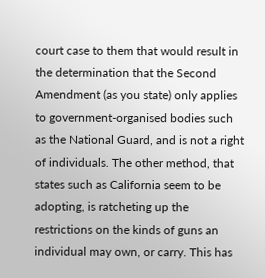court case to them that would result in the determination that the Second Amendment (as you state) only applies to government-organised bodies such as the National Guard, and is not a right of individuals. The other method, that states such as California seem to be adopting, is ratcheting up the restrictions on the kinds of guns an individual may own, or carry. This has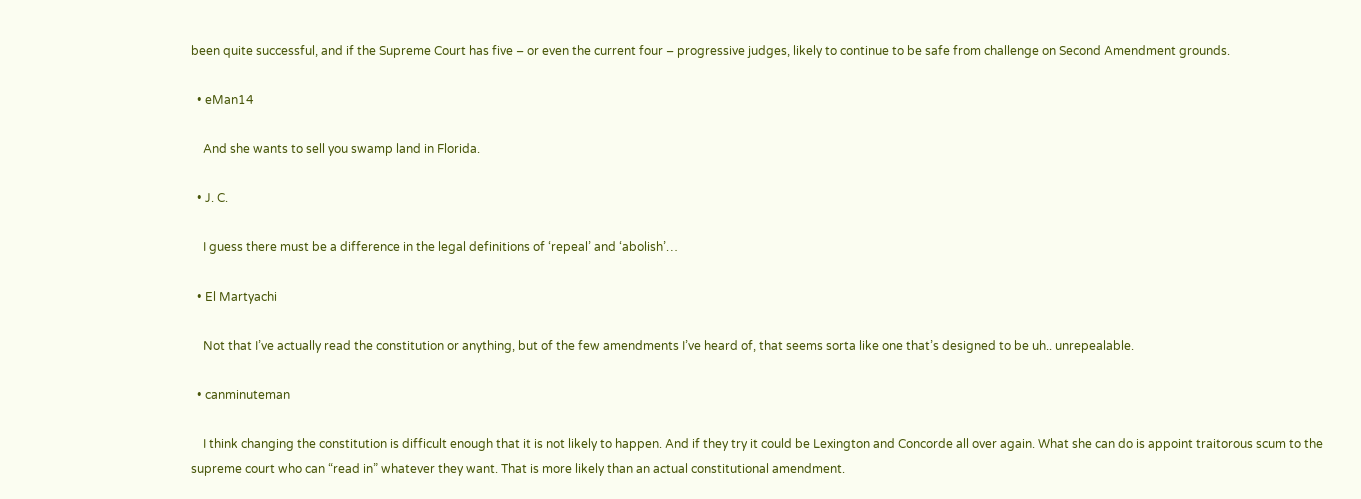been quite successful, and if the Supreme Court has five – or even the current four – progressive judges, likely to continue to be safe from challenge on Second Amendment grounds.

  • eMan14

    And she wants to sell you swamp land in Florida.

  • J. C.

    I guess there must be a difference in the legal definitions of ‘repeal’ and ‘abolish’…

  • El Martyachi

    Not that I’ve actually read the constitution or anything, but of the few amendments I’ve heard of, that seems sorta like one that’s designed to be uh.. unrepealable.

  • canminuteman

    I think changing the constitution is difficult enough that it is not likely to happen. And if they try it could be Lexington and Concorde all over again. What she can do is appoint traitorous scum to the supreme court who can “read in” whatever they want. That is more likely than an actual constitutional amendment.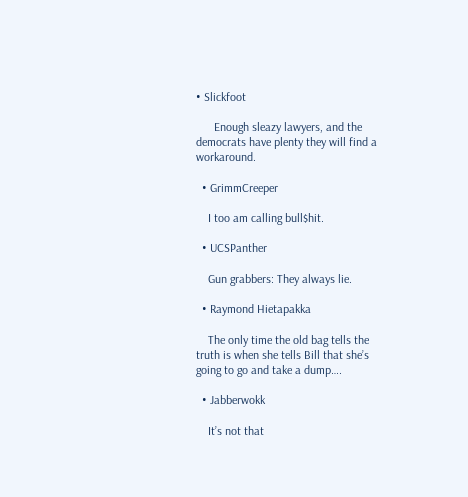• Slickfoot

      Enough sleazy lawyers, and the democrats have plenty they will find a workaround.

  • GrimmCreeper

    I too am calling bull$hit.

  • UCSPanther

    Gun grabbers: They always lie.

  • Raymond Hietapakka

    The only time the old bag tells the truth is when she tells Bill that she’s going to go and take a dump….

  • Jabberwokk

    It’s not that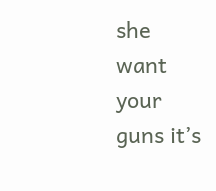she want your guns it’s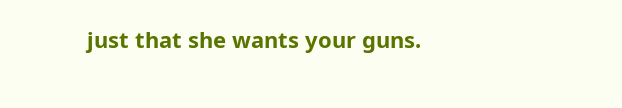just that she wants your guns.